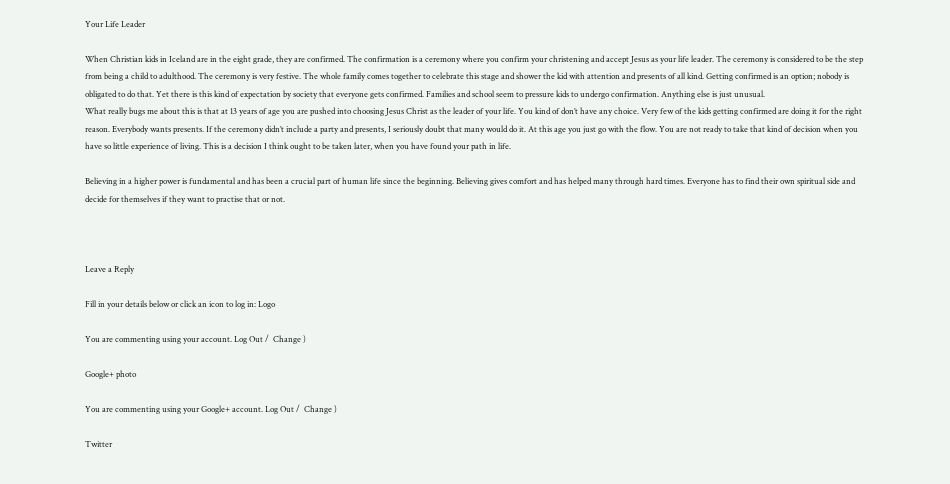Your Life Leader

When Christian kids in Iceland are in the eight grade, they are confirmed. The confirmation is a ceremony where you confirm your christening and accept Jesus as your life leader. The ceremony is considered to be the step from being a child to adulthood. The ceremony is very festive. The whole family comes together to celebrate this stage and shower the kid with attention and presents of all kind. Getting confirmed is an option; nobody is obligated to do that. Yet there is this kind of expectation by society that everyone gets confirmed. Families and school seem to pressure kids to undergo confirmation. Anything else is just unusual.
What really bugs me about this is that at 13 years of age you are pushed into choosing Jesus Christ as the leader of your life. You kind of don’t have any choice. Very few of the kids getting confirmed are doing it for the right reason. Everybody wants presents. If the ceremony didn’t include a party and presents, I seriously doubt that many would do it. At this age you just go with the flow. You are not ready to take that kind of decision when you have so little experience of living. This is a decision I think ought to be taken later, when you have found your path in life.

Believing in a higher power is fundamental and has been a crucial part of human life since the beginning. Believing gives comfort and has helped many through hard times. Everyone has to find their own spiritual side and decide for themselves if they want to practise that or not.



Leave a Reply

Fill in your details below or click an icon to log in: Logo

You are commenting using your account. Log Out /  Change )

Google+ photo

You are commenting using your Google+ account. Log Out /  Change )

Twitter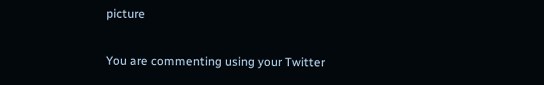picture

You are commenting using your Twitter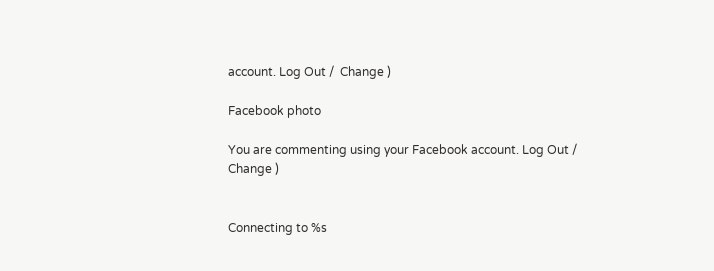account. Log Out /  Change )

Facebook photo

You are commenting using your Facebook account. Log Out /  Change )


Connecting to %s